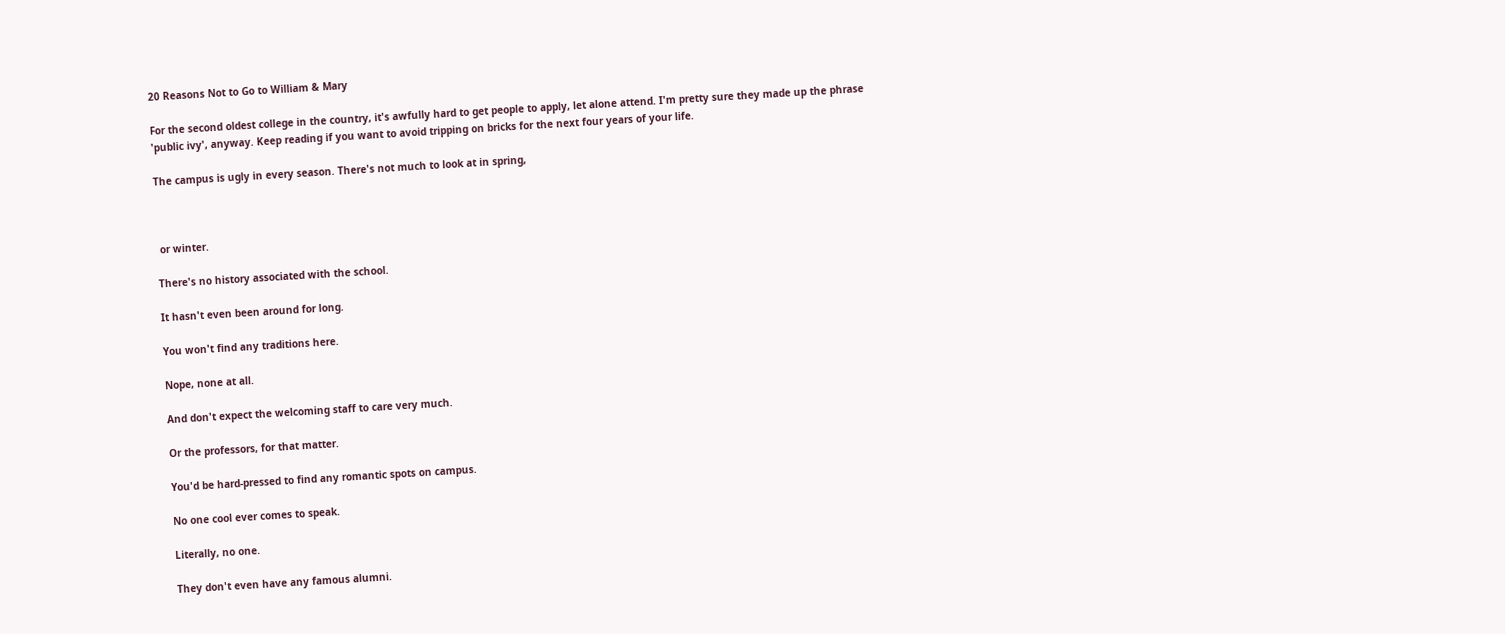20 Reasons Not to Go to William & Mary

For the second oldest college in the country, it's awfully hard to get people to apply, let alone attend. I'm pretty sure they made up the phrase 'public ivy', anyway. Keep reading if you want to avoid tripping on bricks for the next four years of your life.

The campus is ugly in every season. There's not much to look at in spring,



 or winter.

There's no history associated with the school.

It hasn't even been around for long.

You won't find any traditions here.

Nope, none at all.

And don't expect the welcoming staff to care very much.

Or the professors, for that matter.

You'd be hard-pressed to find any romantic spots on campus.

No one cool ever comes to speak.

Literally, no one.

They don't even have any famous alumni.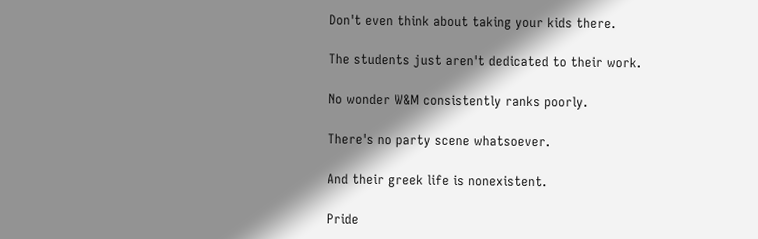Don't even think about taking your kids there.

The students just aren't dedicated to their work.

No wonder W&M consistently ranks poorly.

There's no party scene whatsoever.

And their greek life is nonexistent.

Pride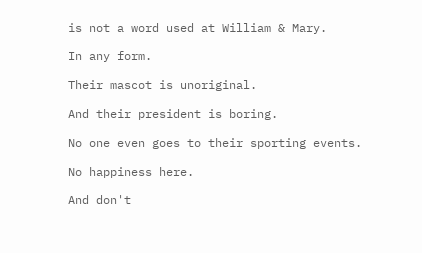is not a word used at William & Mary.

In any form.

Their mascot is unoriginal.

And their president is boring.

No one even goes to their sporting events.

No happiness here.

And don't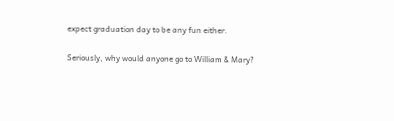expect graduation day to be any fun either.

Seriously, why would anyone go to William & Mary?